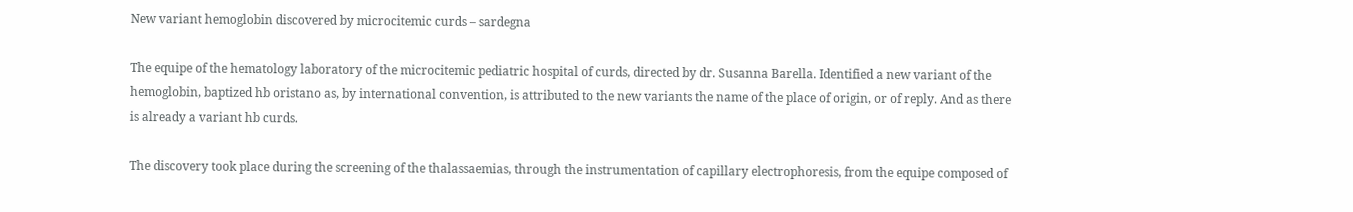New variant hemoglobin discovered by microcitemic curds – sardegna

The equipe of the hematology laboratory of the microcitemic pediatric hospital of curds, directed by dr. Susanna Barella. Identified a new variant of the hemoglobin, baptized hb oristano as, by international convention, is attributed to the new variants the name of the place of origin, or of reply. And as there is already a variant hb curds.

The discovery took place during the screening of the thalassaemias, through the instrumentation of capillary electrophoresis, from the equipe composed of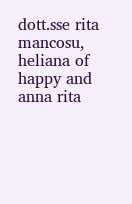dott.sse rita mancosu, heliana of happy and anna rita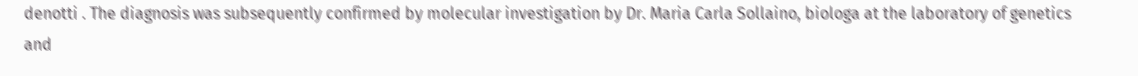denotti . The diagnosis was subsequently confirmed by molecular investigation by Dr. Maria Carla Sollaino, biologa at the laboratory of genetics and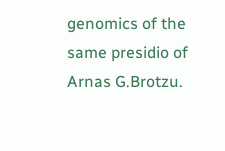genomics of the same presidio of Arnas G.Brotzu.